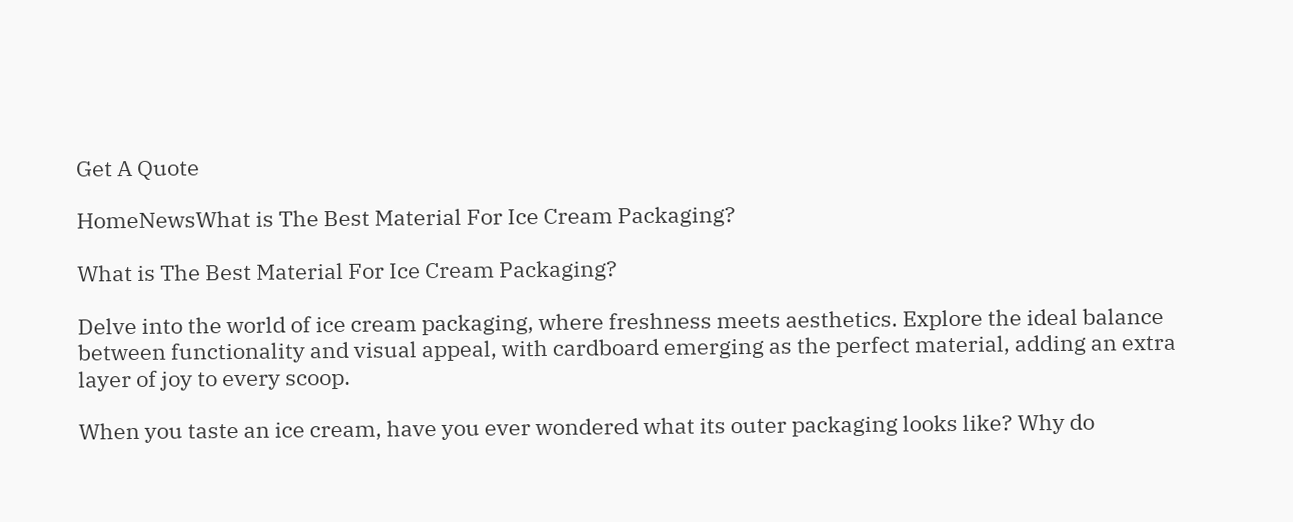Get A Quote

HomeNewsWhat is The Best Material For Ice Cream Packaging?

What is The Best Material For Ice Cream Packaging?

Delve into the world of ice cream packaging, where freshness meets aesthetics. Explore the ideal balance between functionality and visual appeal, with cardboard emerging as the perfect material, adding an extra layer of joy to every scoop.

When you taste an ice cream, have you ever wondered what its outer packaging looks like? Why do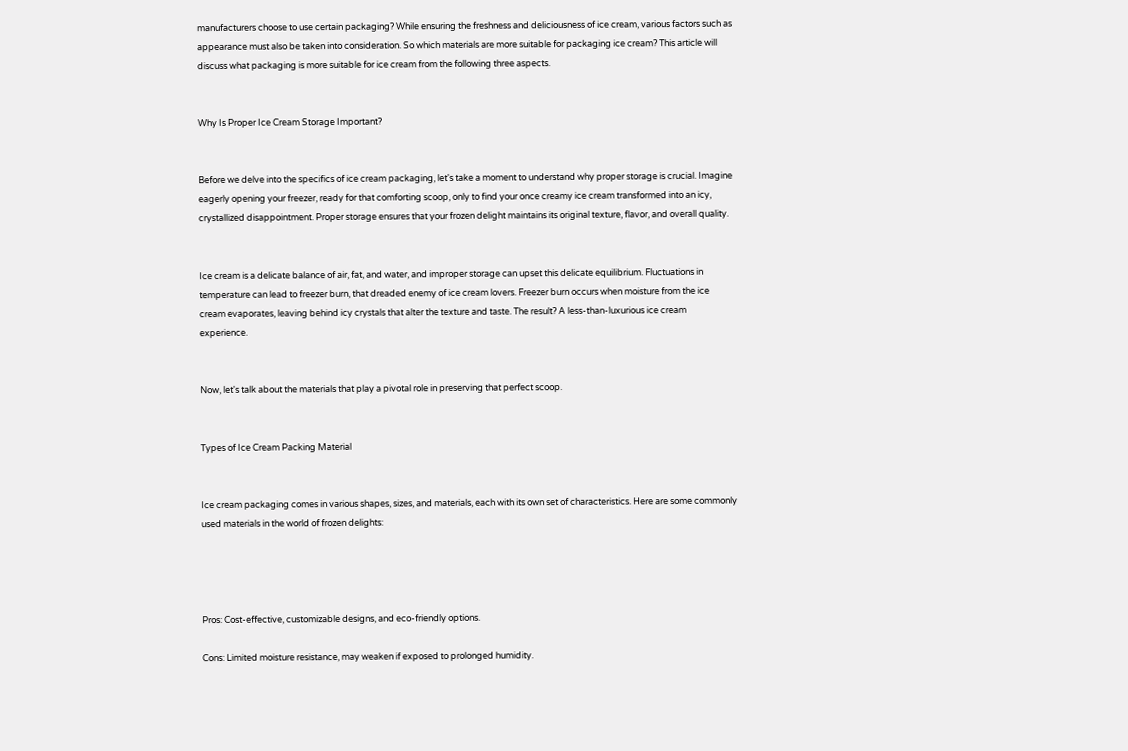manufacturers choose to use certain packaging? While ensuring the freshness and deliciousness of ice cream, various factors such as appearance must also be taken into consideration. So which materials are more suitable for packaging ice cream? This article will discuss what packaging is more suitable for ice cream from the following three aspects.


Why Is Proper Ice Cream Storage Important?


Before we delve into the specifics of ice cream packaging, let's take a moment to understand why proper storage is crucial. Imagine eagerly opening your freezer, ready for that comforting scoop, only to find your once creamy ice cream transformed into an icy, crystallized disappointment. Proper storage ensures that your frozen delight maintains its original texture, flavor, and overall quality.


Ice cream is a delicate balance of air, fat, and water, and improper storage can upset this delicate equilibrium. Fluctuations in temperature can lead to freezer burn, that dreaded enemy of ice cream lovers. Freezer burn occurs when moisture from the ice cream evaporates, leaving behind icy crystals that alter the texture and taste. The result? A less-than-luxurious ice cream experience.


Now, let's talk about the materials that play a pivotal role in preserving that perfect scoop.


Types of Ice Cream Packing Material


Ice cream packaging comes in various shapes, sizes, and materials, each with its own set of characteristics. Here are some commonly used materials in the world of frozen delights:




Pros: Cost-effective, customizable designs, and eco-friendly options.

Cons: Limited moisture resistance, may weaken if exposed to prolonged humidity.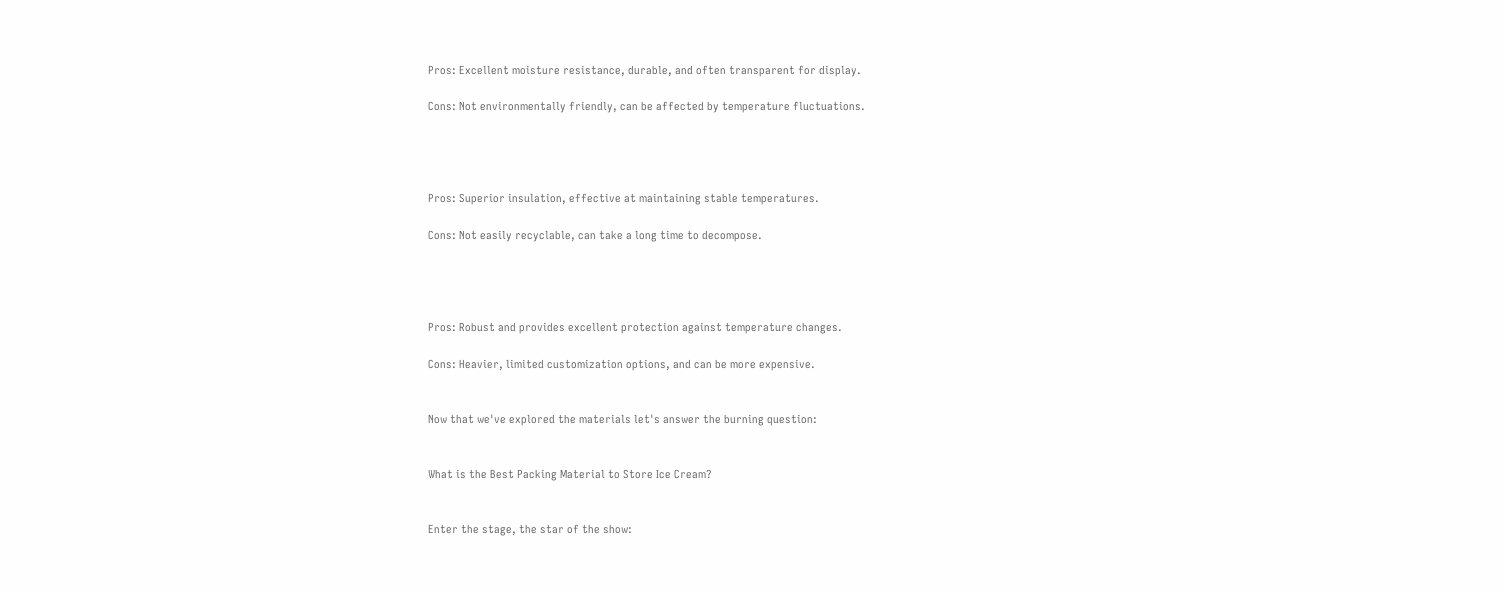Pros: Excellent moisture resistance, durable, and often transparent for display.

Cons: Not environmentally friendly, can be affected by temperature fluctuations.




Pros: Superior insulation, effective at maintaining stable temperatures.

Cons: Not easily recyclable, can take a long time to decompose.




Pros: Robust and provides excellent protection against temperature changes.

Cons: Heavier, limited customization options, and can be more expensive.


Now that we've explored the materials let's answer the burning question:


What is the Best Packing Material to Store Ice Cream?


Enter the stage, the star of the show: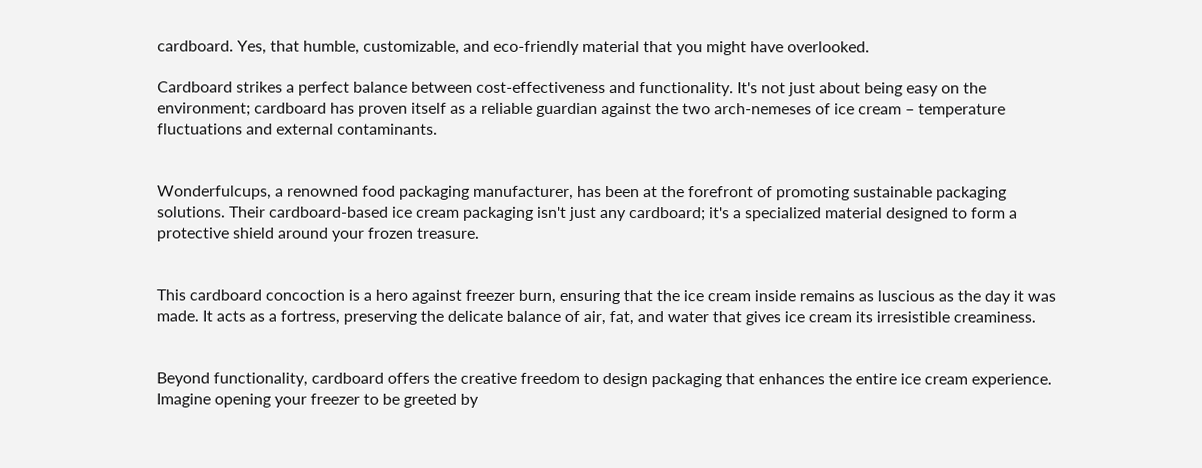cardboard. Yes, that humble, customizable, and eco-friendly material that you might have overlooked.

Cardboard strikes a perfect balance between cost-effectiveness and functionality. It's not just about being easy on the environment; cardboard has proven itself as a reliable guardian against the two arch-nemeses of ice cream – temperature fluctuations and external contaminants.


Wonderfulcups, a renowned food packaging manufacturer, has been at the forefront of promoting sustainable packaging solutions. Their cardboard-based ice cream packaging isn't just any cardboard; it's a specialized material designed to form a protective shield around your frozen treasure.


This cardboard concoction is a hero against freezer burn, ensuring that the ice cream inside remains as luscious as the day it was made. It acts as a fortress, preserving the delicate balance of air, fat, and water that gives ice cream its irresistible creaminess.


Beyond functionality, cardboard offers the creative freedom to design packaging that enhances the entire ice cream experience. Imagine opening your freezer to be greeted by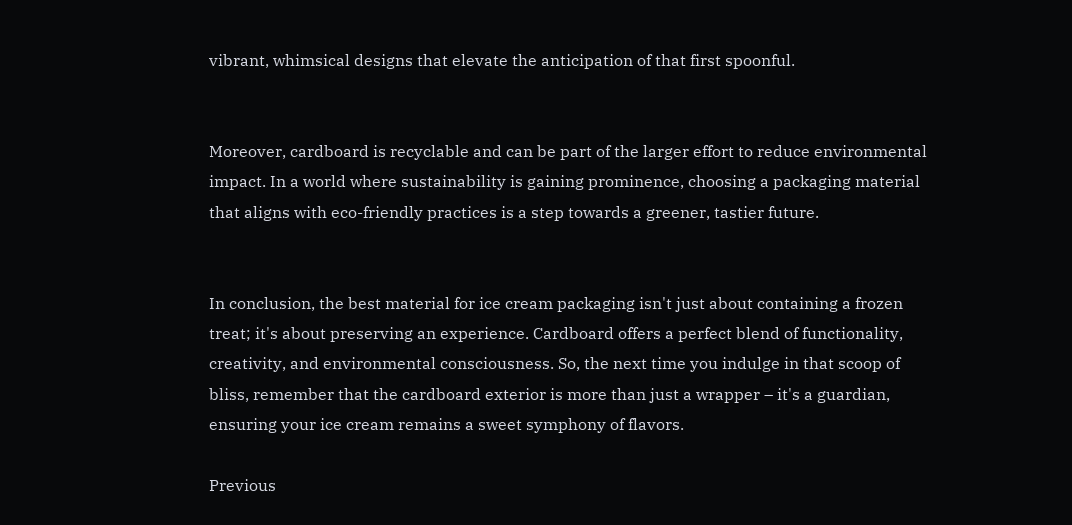vibrant, whimsical designs that elevate the anticipation of that first spoonful.


Moreover, cardboard is recyclable and can be part of the larger effort to reduce environmental impact. In a world where sustainability is gaining prominence, choosing a packaging material that aligns with eco-friendly practices is a step towards a greener, tastier future.


In conclusion, the best material for ice cream packaging isn't just about containing a frozen treat; it's about preserving an experience. Cardboard offers a perfect blend of functionality, creativity, and environmental consciousness. So, the next time you indulge in that scoop of bliss, remember that the cardboard exterior is more than just a wrapper – it's a guardian, ensuring your ice cream remains a sweet symphony of flavors.

Previous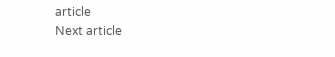article
Next article